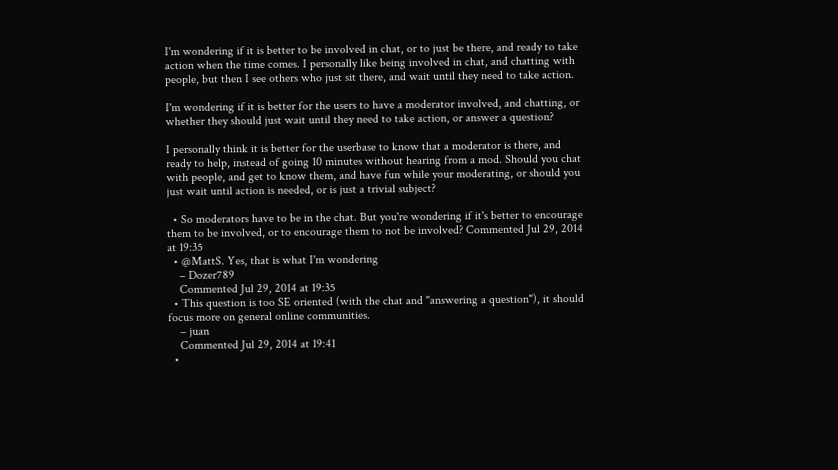I'm wondering if it is better to be involved in chat, or to just be there, and ready to take action when the time comes. I personally like being involved in chat, and chatting with people, but then I see others who just sit there, and wait until they need to take action.

I'm wondering if it is better for the users to have a moderator involved, and chatting, or whether they should just wait until they need to take action, or answer a question?

I personally think it is better for the userbase to know that a moderator is there, and ready to help, instead of going 10 minutes without hearing from a mod. Should you chat with people, and get to know them, and have fun while your moderating, or should you just wait until action is needed, or is just a trivial subject?

  • So moderators have to be in the chat. But you're wondering if it's better to encourage them to be involved, or to encourage them to not be involved? Commented Jul 29, 2014 at 19:35
  • @MattS. Yes, that is what I'm wondering
    – Dozer789
    Commented Jul 29, 2014 at 19:35
  • This question is too SE oriented (with the chat and "answering a question"), it should focus more on general online communities.
    – juan
    Commented Jul 29, 2014 at 19:41
  •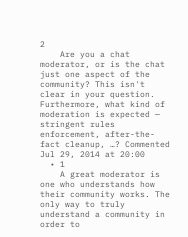2
    Are you a chat moderator, or is the chat just one aspect of the community? This isn't clear in your question. Furthermore, what kind of moderation is expected — stringent rules enforcement, after-the-fact cleanup, …? Commented Jul 29, 2014 at 20:00
  • 1
    A great moderator is one who understands how their community works. The only way to truly understand a community in order to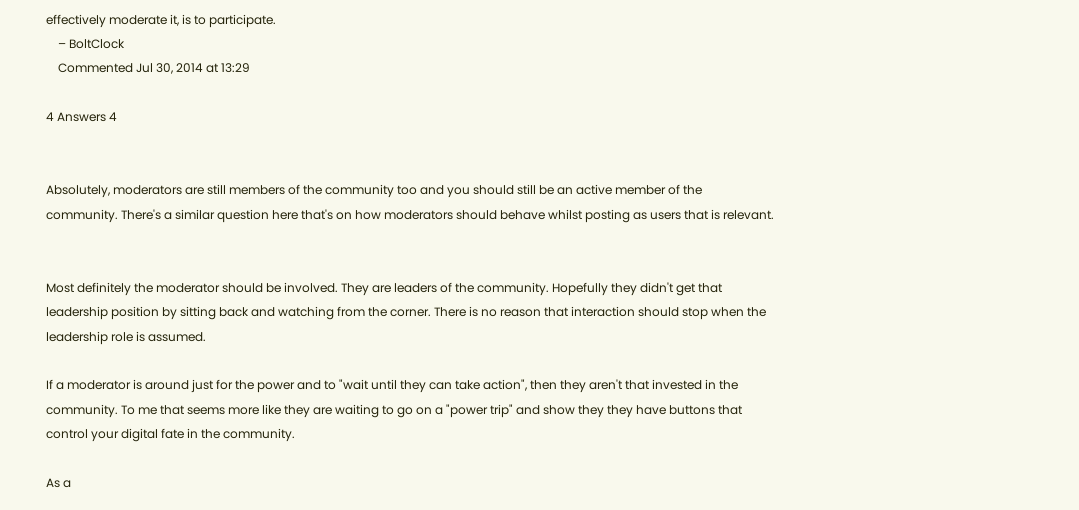effectively moderate it, is to participate.
    – BoltClock
    Commented Jul 30, 2014 at 13:29

4 Answers 4


Absolutely, moderators are still members of the community too and you should still be an active member of the community. There's a similar question here that's on how moderators should behave whilst posting as users that is relevant.


Most definitely the moderator should be involved. They are leaders of the community. Hopefully they didn't get that leadership position by sitting back and watching from the corner. There is no reason that interaction should stop when the leadership role is assumed.

If a moderator is around just for the power and to "wait until they can take action", then they aren't that invested in the community. To me that seems more like they are waiting to go on a "power trip" and show they they have buttons that control your digital fate in the community.

As a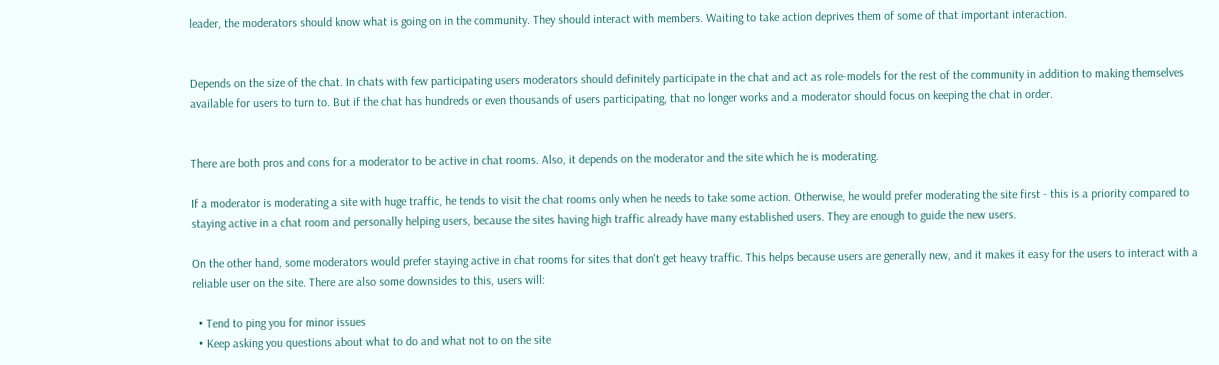leader, the moderators should know what is going on in the community. They should interact with members. Waiting to take action deprives them of some of that important interaction.


Depends on the size of the chat. In chats with few participating users moderators should definitely participate in the chat and act as role-models for the rest of the community in addition to making themselves available for users to turn to. But if the chat has hundreds or even thousands of users participating, that no longer works and a moderator should focus on keeping the chat in order.


There are both pros and cons for a moderator to be active in chat rooms. Also, it depends on the moderator and the site which he is moderating.

If a moderator is moderating a site with huge traffic, he tends to visit the chat rooms only when he needs to take some action. Otherwise, he would prefer moderating the site first - this is a priority compared to staying active in a chat room and personally helping users, because the sites having high traffic already have many established users. They are enough to guide the new users.

On the other hand, some moderators would prefer staying active in chat rooms for sites that don't get heavy traffic. This helps because users are generally new, and it makes it easy for the users to interact with a reliable user on the site. There are also some downsides to this, users will:

  • Tend to ping you for minor issues
  • Keep asking you questions about what to do and what not to on the site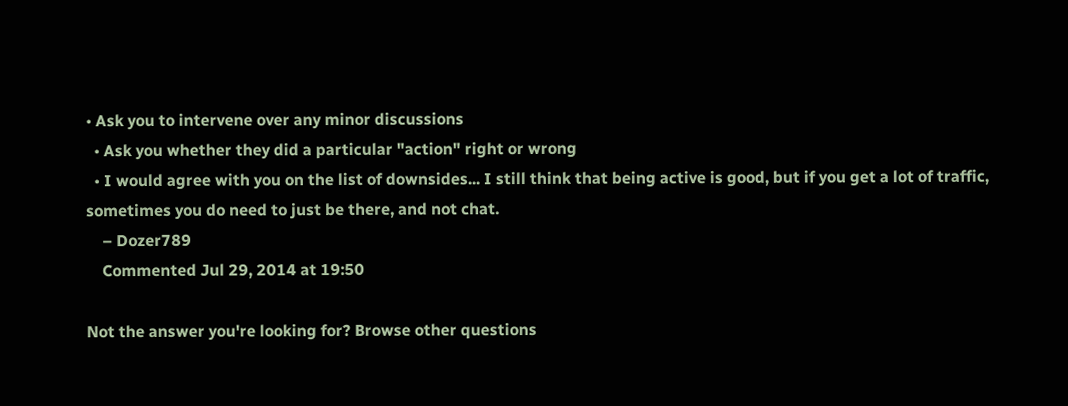• Ask you to intervene over any minor discussions
  • Ask you whether they did a particular "action" right or wrong
  • I would agree with you on the list of downsides... I still think that being active is good, but if you get a lot of traffic, sometimes you do need to just be there, and not chat.
    – Dozer789
    Commented Jul 29, 2014 at 19:50

Not the answer you're looking for? Browse other questions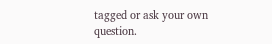tagged or ask your own question.